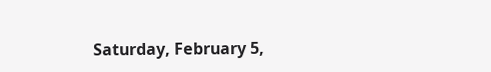Saturday, February 5,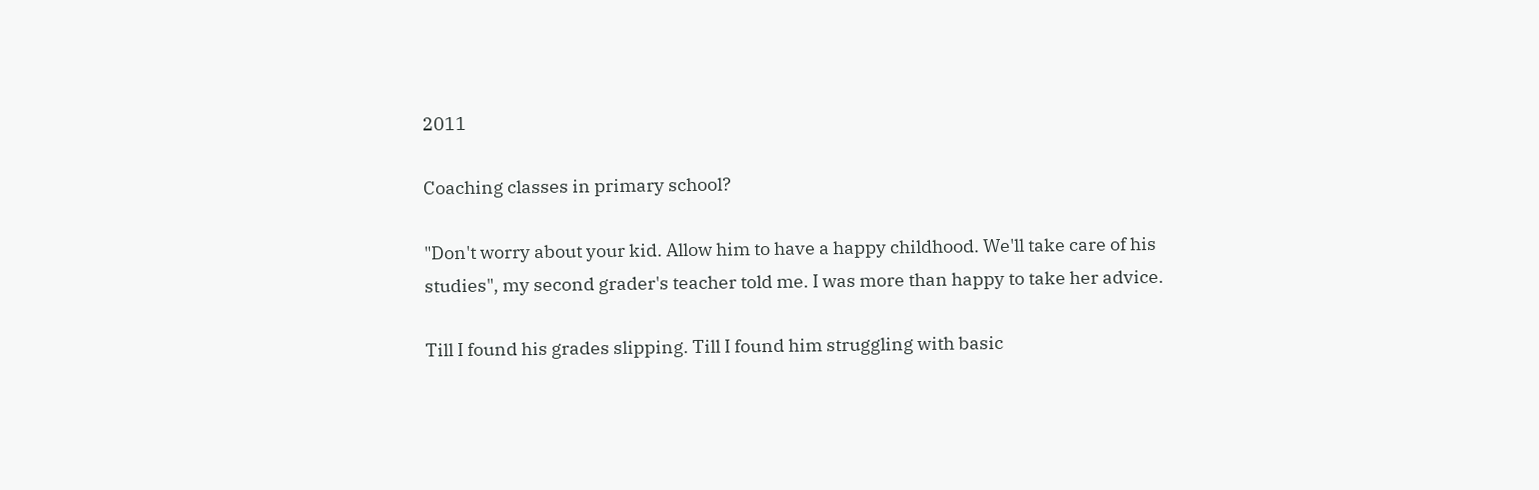2011

Coaching classes in primary school?

"Don't worry about your kid. Allow him to have a happy childhood. We'll take care of his studies", my second grader's teacher told me. I was more than happy to take her advice.

Till I found his grades slipping. Till I found him struggling with basic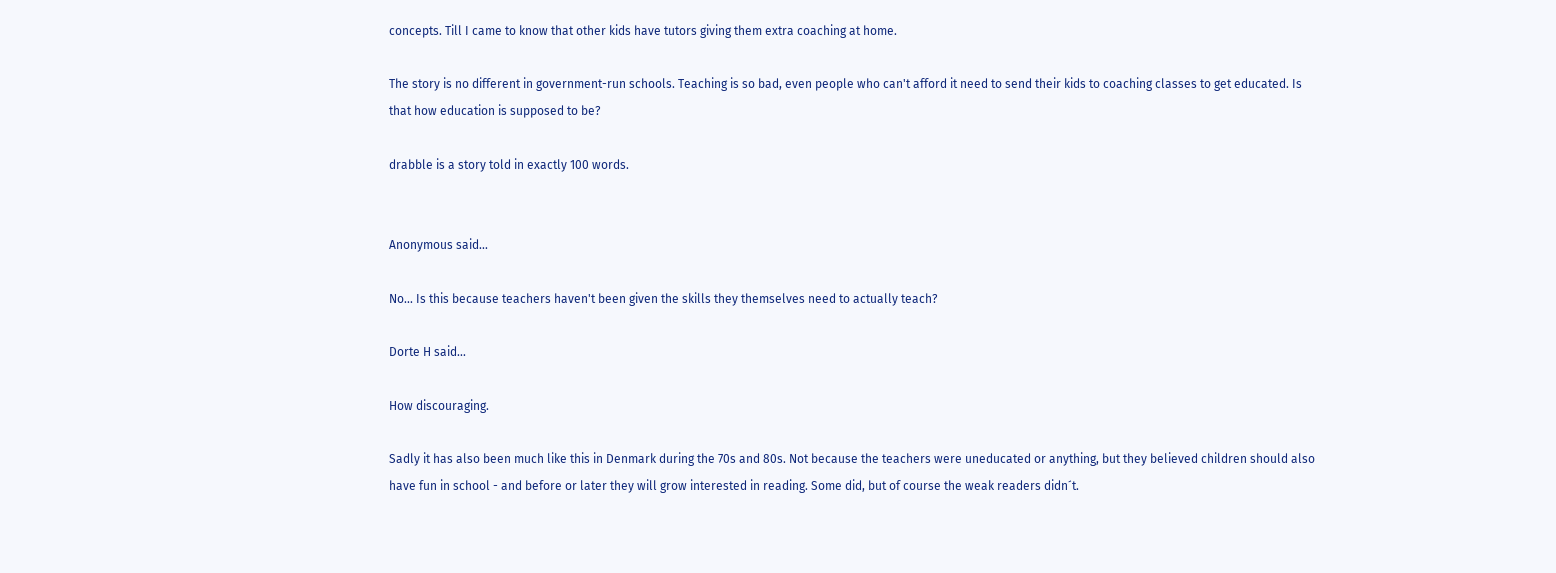concepts. Till I came to know that other kids have tutors giving them extra coaching at home.

The story is no different in government-run schools. Teaching is so bad, even people who can't afford it need to send their kids to coaching classes to get educated. Is that how education is supposed to be?

drabble is a story told in exactly 100 words.


Anonymous said...

No... Is this because teachers haven't been given the skills they themselves need to actually teach?

Dorte H said...

How discouraging.

Sadly it has also been much like this in Denmark during the 70s and 80s. Not because the teachers were uneducated or anything, but they believed children should also have fun in school - and before or later they will grow interested in reading. Some did, but of course the weak readers didn´t.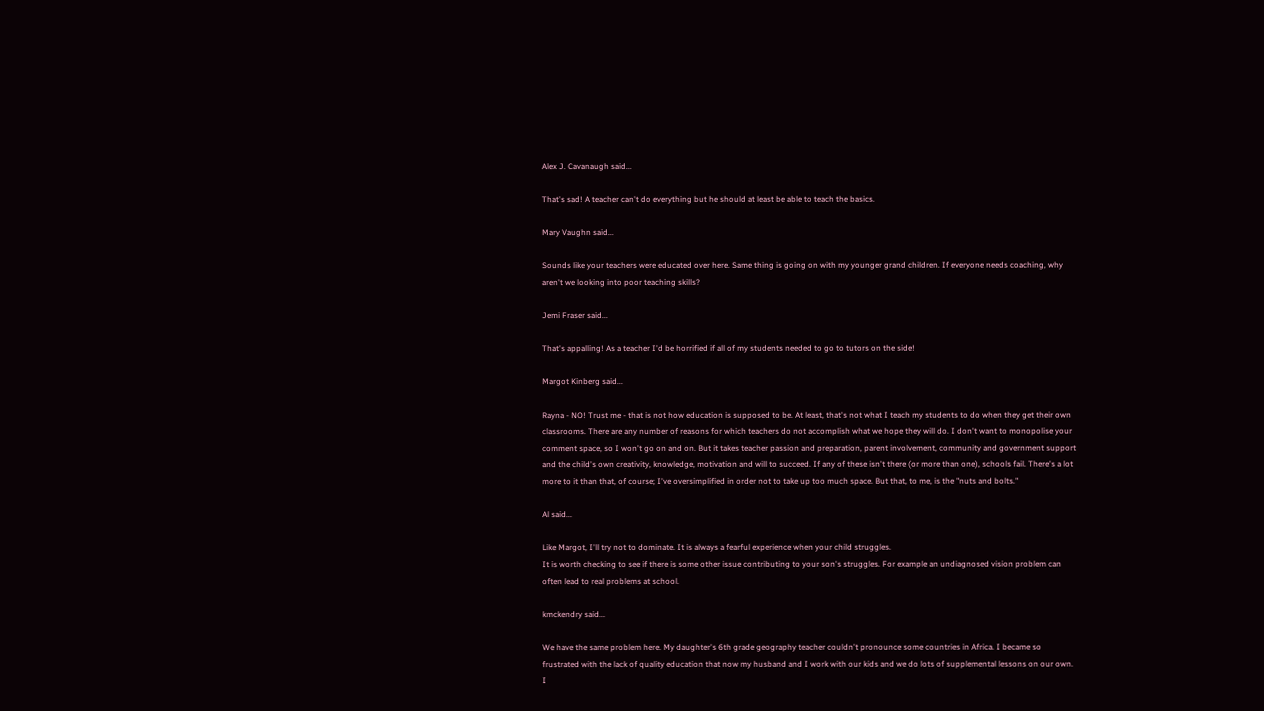Alex J. Cavanaugh said...

That's sad! A teacher can't do everything but he should at least be able to teach the basics.

Mary Vaughn said...

Sounds like your teachers were educated over here. Same thing is going on with my younger grand children. If everyone needs coaching, why aren't we looking into poor teaching skills?

Jemi Fraser said...

That's appalling! As a teacher I'd be horrified if all of my students needed to go to tutors on the side!

Margot Kinberg said...

Rayna - NO! Trust me - that is not how education is supposed to be. At least, that's not what I teach my students to do when they get their own classrooms. There are any number of reasons for which teachers do not accomplish what we hope they will do. I don't want to monopolise your comment space, so I won't go on and on. But it takes teacher passion and preparation, parent involvement, community and government support and the child's own creativity, knowledge, motivation and will to succeed. If any of these isn't there (or more than one), schools fail. There's a lot more to it than that, of course; I've oversimplified in order not to take up too much space. But that, to me, is the "nuts and bolts."

Al said...

Like Margot, I'll try not to dominate. It is always a fearful experience when your child struggles.
It is worth checking to see if there is some other issue contributing to your son's struggles. For example an undiagnosed vision problem can often lead to real problems at school.

kmckendry said...

We have the same problem here. My daughter's 6th grade geography teacher couldn't pronounce some countries in Africa. I became so frustrated with the lack of quality education that now my husband and I work with our kids and we do lots of supplemental lessons on our own. I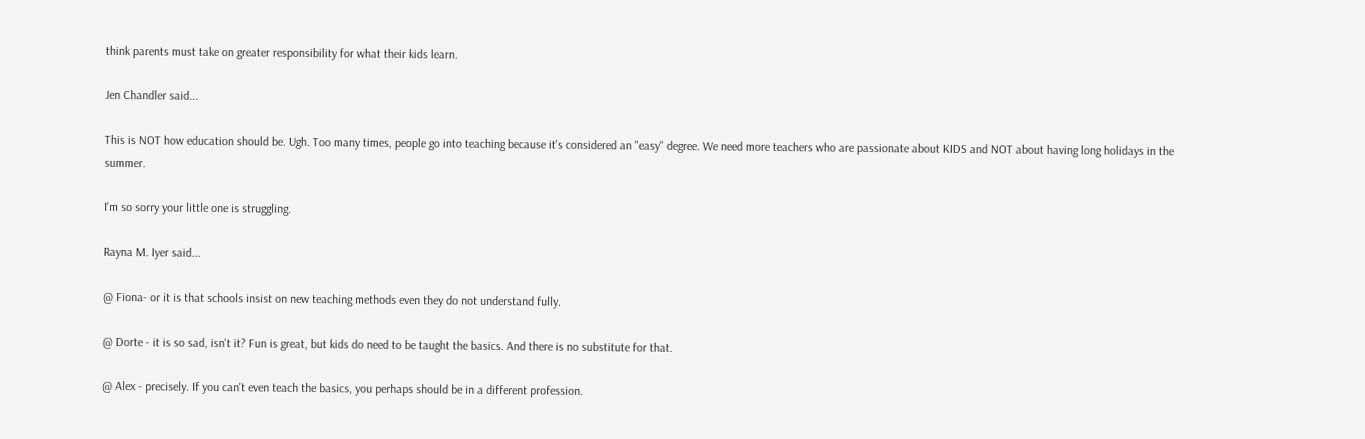think parents must take on greater responsibility for what their kids learn.

Jen Chandler said...

This is NOT how education should be. Ugh. Too many times, people go into teaching because it's considered an "easy" degree. We need more teachers who are passionate about KIDS and NOT about having long holidays in the summer.

I'm so sorry your little one is struggling.

Rayna M. Iyer said...

@ Fiona- or it is that schools insist on new teaching methods even they do not understand fully.

@ Dorte - it is so sad, isn't it? Fun is great, but kids do need to be taught the basics. And there is no substitute for that.

@ Alex - precisely. If you can't even teach the basics, you perhaps should be in a different profession.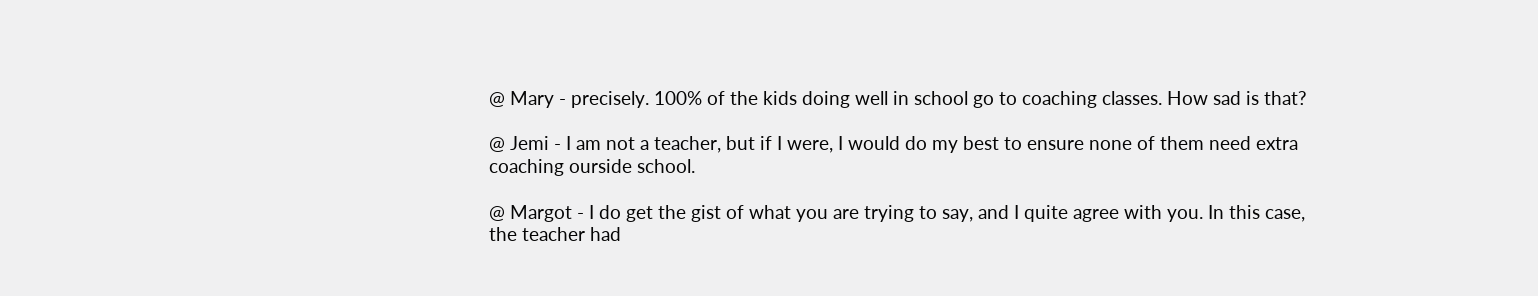@ Mary - precisely. 100% of the kids doing well in school go to coaching classes. How sad is that?

@ Jemi - I am not a teacher, but if I were, I would do my best to ensure none of them need extra coaching ourside school.

@ Margot - I do get the gist of what you are trying to say, and I quite agree with you. In this case, the teacher had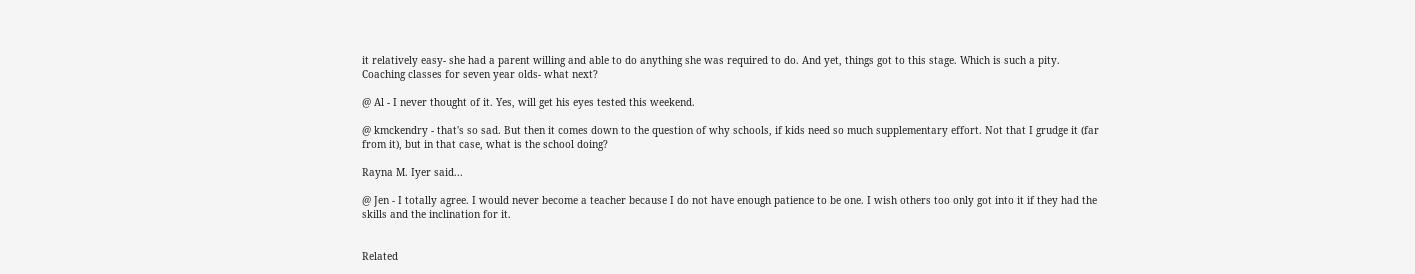it relatively easy- she had a parent willing and able to do anything she was required to do. And yet, things got to this stage. Which is such a pity.
Coaching classes for seven year olds- what next?

@ Al - I never thought of it. Yes, will get his eyes tested this weekend.

@ kmckendry - that's so sad. But then it comes down to the question of why schools, if kids need so much supplementary effort. Not that I grudge it (far from it), but in that case, what is the school doing?

Rayna M. Iyer said...

@ Jen - I totally agree. I would never become a teacher because I do not have enough patience to be one. I wish others too only got into it if they had the skills and the inclination for it.


Related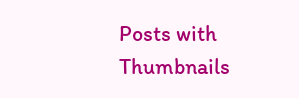Posts with Thumbnails